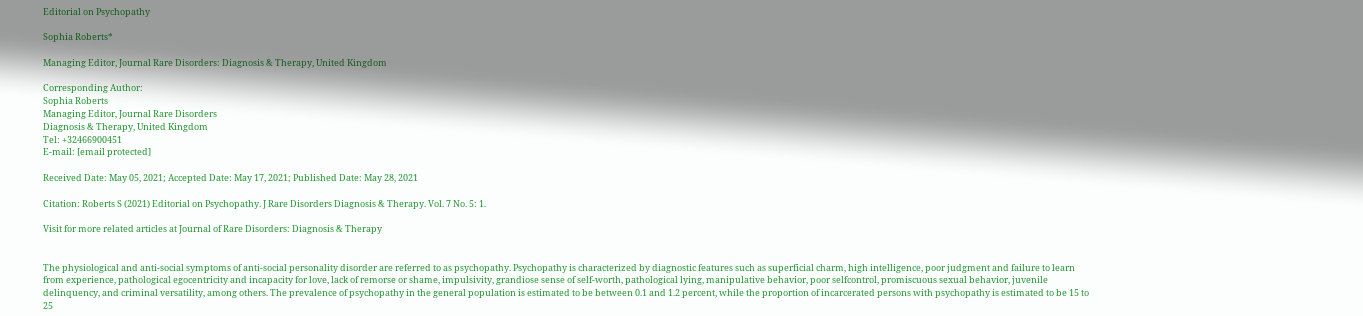Editorial on Psychopathy

Sophia Roberts*

Managing Editor, Journal Rare Disorders: Diagnosis & Therapy, United Kingdom

Corresponding Author:
Sophia Roberts
Managing Editor, Journal Rare Disorders
Diagnosis & Therapy, United Kingdom
Tel: +32466900451
E-mail: [email protected]

Received Date: May 05, 2021; Accepted Date: May 17, 2021; Published Date: May 28, 2021

Citation: Roberts S (2021) Editorial on Psychopathy. J Rare Disorders Diagnosis & Therapy. Vol. 7 No. 5: 1.

Visit for more related articles at Journal of Rare Disorders: Diagnosis & Therapy


The physiological and anti-social symptoms of anti-social personality disorder are referred to as psychopathy. Psychopathy is characterized by diagnostic features such as superficial charm, high intelligence, poor judgment and failure to learn from experience, pathological egocentricity and incapacity for love, lack of remorse or shame, impulsivity, grandiose sense of self-worth, pathological lying, manipulative behavior, poor selfcontrol, promiscuous sexual behavior, juvenile delinquency, and criminal versatility, among others. The prevalence of psychopathy in the general population is estimated to be between 0.1 and 1.2 percent, while the proportion of incarcerated persons with psychopathy is estimated to be 15 to 25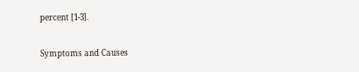percent [1-3].

Symptoms and Causes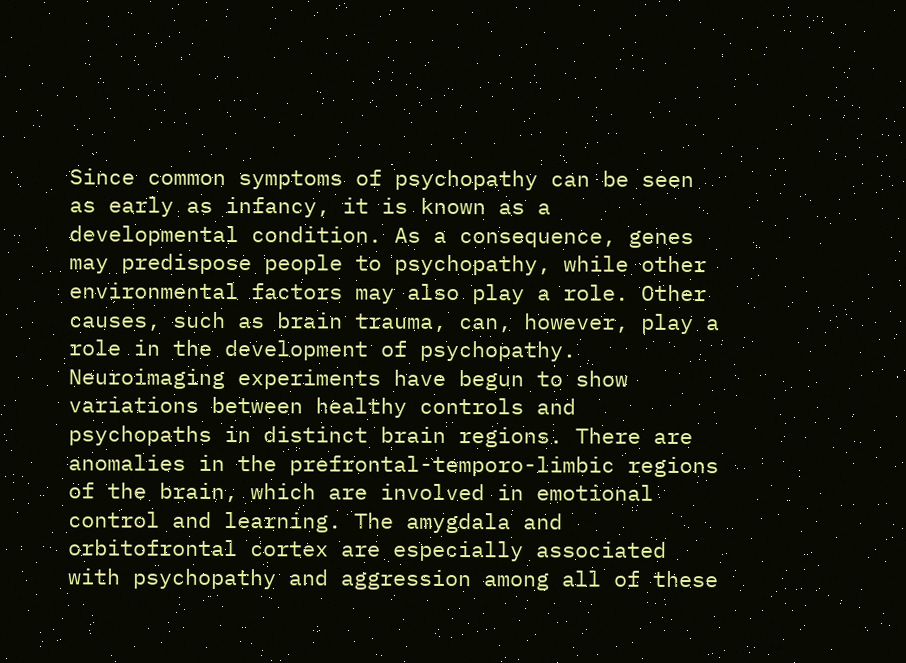Since common symptoms of psychopathy can be seen as early as infancy, it is known as a developmental condition. As a consequence, genes may predispose people to psychopathy, while other environmental factors may also play a role. Other causes, such as brain trauma, can, however, play a role in the development of psychopathy. Neuroimaging experiments have begun to show variations between healthy controls and psychopaths in distinct brain regions. There are anomalies in the prefrontal-temporo-limbic regions of the brain, which are involved in emotional control and learning. The amygdala and orbitofrontal cortex are especially associated with psychopathy and aggression among all of these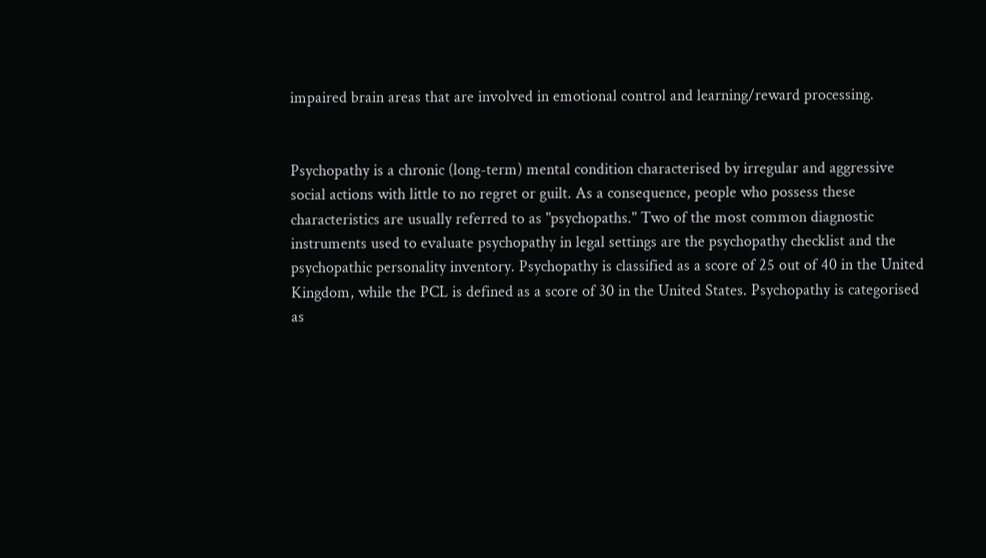impaired brain areas that are involved in emotional control and learning/reward processing.


Psychopathy is a chronic (long-term) mental condition characterised by irregular and aggressive social actions with little to no regret or guilt. As a consequence, people who possess these characteristics are usually referred to as "psychopaths." Two of the most common diagnostic instruments used to evaluate psychopathy in legal settings are the psychopathy checklist and the psychopathic personality inventory. Psychopathy is classified as a score of 25 out of 40 in the United Kingdom, while the PCL is defined as a score of 30 in the United States. Psychopathy is categorised as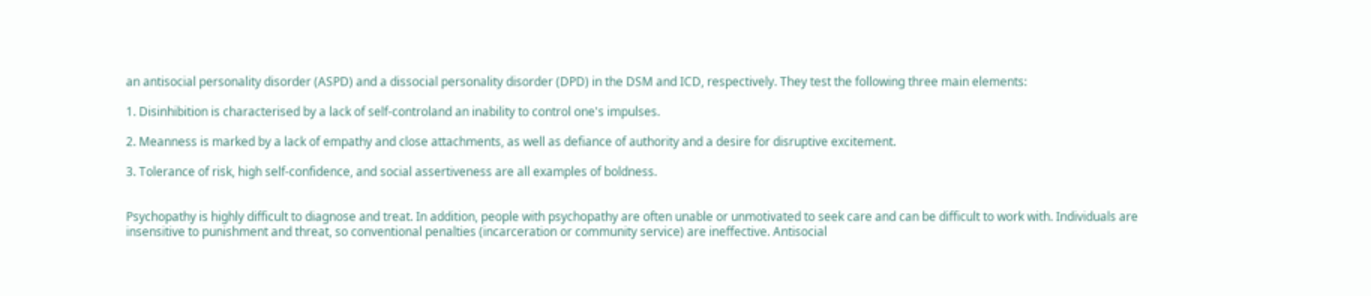an antisocial personality disorder (ASPD) and a dissocial personality disorder (DPD) in the DSM and ICD, respectively. They test the following three main elements:

1. Disinhibition is characterised by a lack of self-controland an inability to control one's impulses.

2. Meanness is marked by a lack of empathy and close attachments, as well as defiance of authority and a desire for disruptive excitement.

3. Tolerance of risk, high self-confidence, and social assertiveness are all examples of boldness.


Psychopathy is highly difficult to diagnose and treat. In addition, people with psychopathy are often unable or unmotivated to seek care and can be difficult to work with. Individuals are insensitive to punishment and threat, so conventional penalties (incarceration or community service) are ineffective. Antisocial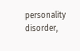personality disorder,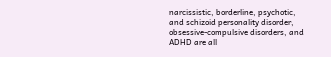narcissistic, borderline, psychotic, and schizoid personality disorder, obsessive-compulsive disorders, and ADHD are all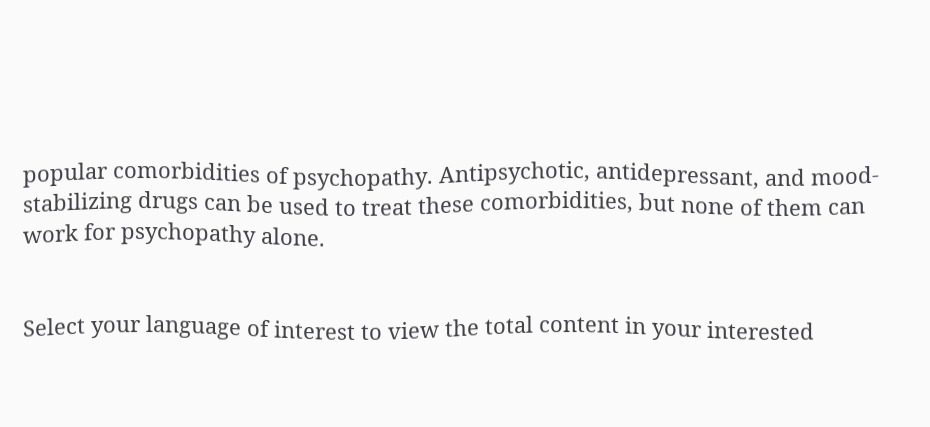popular comorbidities of psychopathy. Antipsychotic, antidepressant, and mood-stabilizing drugs can be used to treat these comorbidities, but none of them can work for psychopathy alone.


Select your language of interest to view the total content in your interested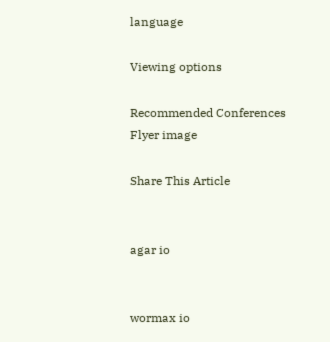language

Viewing options

Recommended Conferences
Flyer image

Share This Article


agar io


wormax io